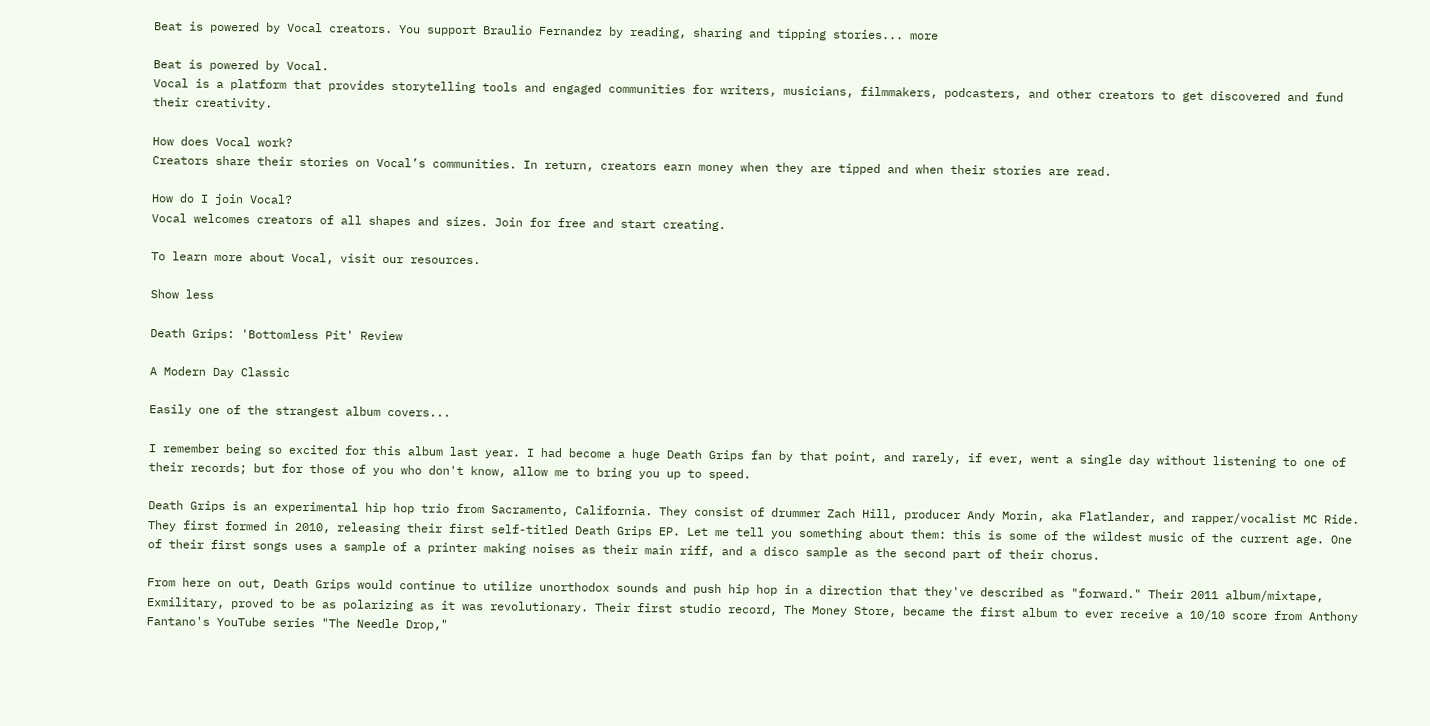Beat is powered by Vocal creators. You support Braulio Fernandez by reading, sharing and tipping stories... more

Beat is powered by Vocal.
Vocal is a platform that provides storytelling tools and engaged communities for writers, musicians, filmmakers, podcasters, and other creators to get discovered and fund their creativity.

How does Vocal work?
Creators share their stories on Vocal’s communities. In return, creators earn money when they are tipped and when their stories are read.

How do I join Vocal?
Vocal welcomes creators of all shapes and sizes. Join for free and start creating.

To learn more about Vocal, visit our resources.

Show less

Death Grips: 'Bottomless Pit' Review

A Modern Day Classic

Easily one of the strangest album covers...

I remember being so excited for this album last year. I had become a huge Death Grips fan by that point, and rarely, if ever, went a single day without listening to one of their records; but for those of you who don't know, allow me to bring you up to speed.

Death Grips is an experimental hip hop trio from Sacramento, California. They consist of drummer Zach Hill, producer Andy Morin, aka Flatlander, and rapper/vocalist MC Ride. They first formed in 2010, releasing their first self-titled Death Grips EP. Let me tell you something about them: this is some of the wildest music of the current age. One of their first songs uses a sample of a printer making noises as their main riff, and a disco sample as the second part of their chorus.

From here on out, Death Grips would continue to utilize unorthodox sounds and push hip hop in a direction that they've described as "forward." Their 2011 album/mixtape, Exmilitary, proved to be as polarizing as it was revolutionary. Their first studio record, The Money Store, became the first album to ever receive a 10/10 score from Anthony Fantano's YouTube series "The Needle Drop,"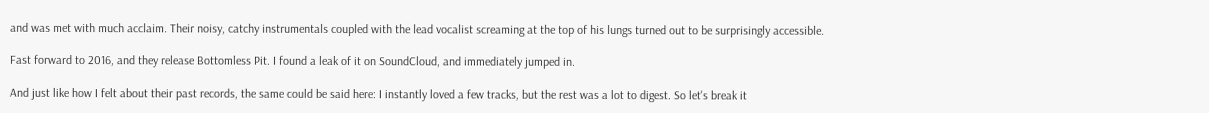and was met with much acclaim. Their noisy, catchy instrumentals coupled with the lead vocalist screaming at the top of his lungs turned out to be surprisingly accessible.

Fast forward to 2016, and they release Bottomless Pit. I found a leak of it on SoundCloud, and immediately jumped in.

And just like how I felt about their past records, the same could be said here: I instantly loved a few tracks, but the rest was a lot to digest. So let's break it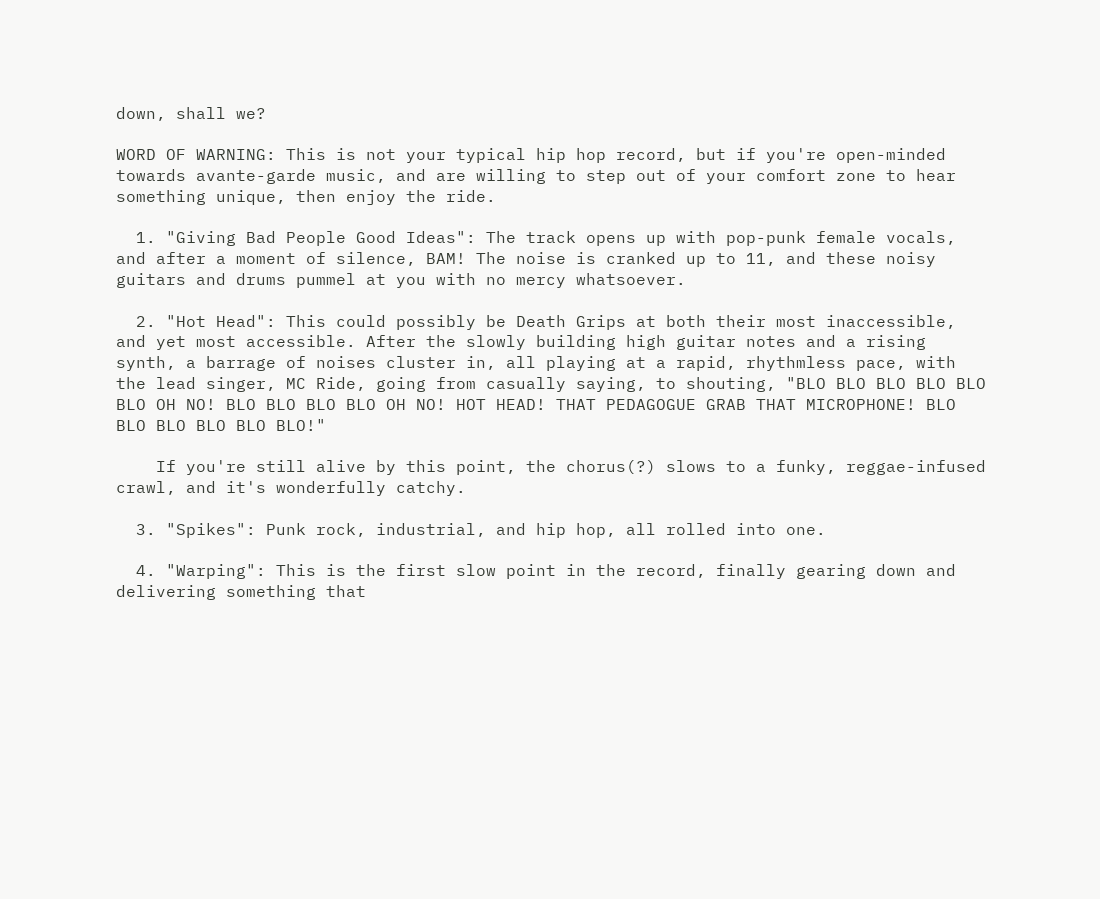down, shall we?

WORD OF WARNING: This is not your typical hip hop record, but if you're open-minded towards avante-garde music, and are willing to step out of your comfort zone to hear something unique, then enjoy the ride.

  1. "Giving Bad People Good Ideas": The track opens up with pop-punk female vocals, and after a moment of silence, BAM! The noise is cranked up to 11, and these noisy guitars and drums pummel at you with no mercy whatsoever.

  2. "Hot Head": This could possibly be Death Grips at both their most inaccessible, and yet most accessible. After the slowly building high guitar notes and a rising synth, a barrage of noises cluster in, all playing at a rapid, rhythmless pace, with the lead singer, MC Ride, going from casually saying, to shouting, "BLO BLO BLO BLO BLO BLO OH NO! BLO BLO BLO BLO OH NO! HOT HEAD! THAT PEDAGOGUE GRAB THAT MICROPHONE! BLO BLO BLO BLO BLO BLO!"

    If you're still alive by this point, the chorus(?) slows to a funky, reggae-infused crawl, and it's wonderfully catchy.

  3. "Spikes": Punk rock, industrial, and hip hop, all rolled into one.

  4. "Warping": This is the first slow point in the record, finally gearing down and delivering something that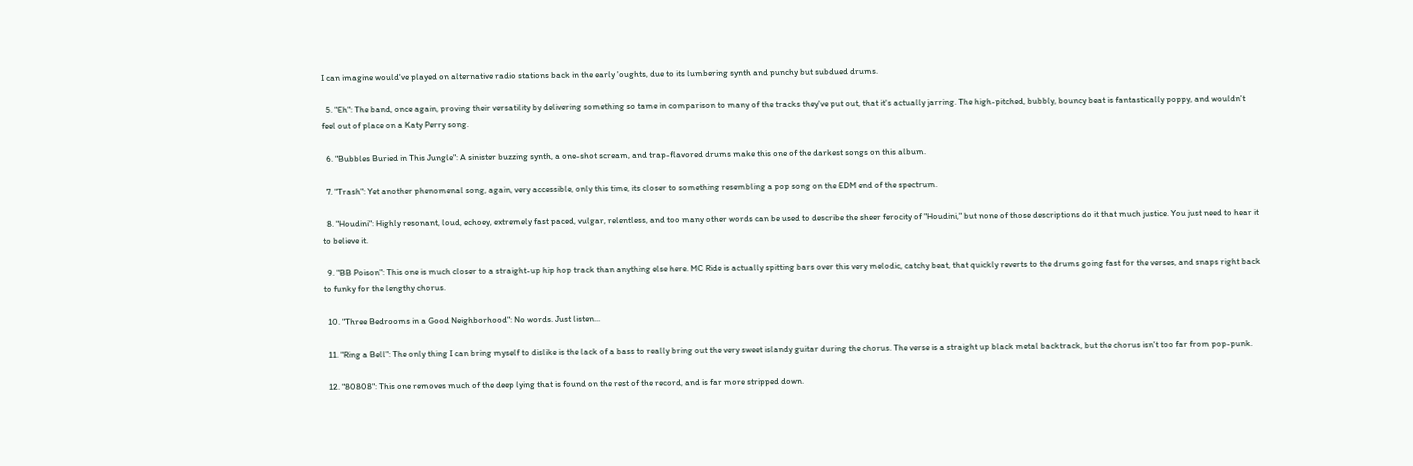I can imagine would've played on alternative radio stations back in the early 'oughts, due to its lumbering synth and punchy but subdued drums.

  5. "Eh": The band, once again, proving their versatility by delivering something so tame in comparison to many of the tracks they've put out, that it's actually jarring. The high-pitched, bubbly, bouncy beat is fantastically poppy, and wouldn't feel out of place on a Katy Perry song.

  6. "Bubbles Buried in This Jungle": A sinister buzzing synth, a one-shot scream, and trap-flavored drums make this one of the darkest songs on this album.

  7. "Trash": Yet another phenomenal song, again, very accessible, only this time, its closer to something resembling a pop song on the EDM end of the spectrum.

  8. "Houdini": Highly resonant, loud, echoey, extremely fast paced, vulgar, relentless, and too many other words can be used to describe the sheer ferocity of "Houdini," but none of those descriptions do it that much justice. You just need to hear it to believe it.

  9. "BB Poison": This one is much closer to a straight-up hip hop track than anything else here. MC Ride is actually spitting bars over this very melodic, catchy beat, that quickly reverts to the drums going fast for the verses, and snaps right back to funky for the lengthy chorus.

  10. "Three Bedrooms in a Good Neighborhood": No words. Just listen...

  11. "Ring a Bell": The only thing I can bring myself to dislike is the lack of a bass to really bring out the very sweet islandy guitar during the chorus. The verse is a straight up black metal backtrack, but the chorus isn't too far from pop-punk.

  12. "80808": This one removes much of the deep lying that is found on the rest of the record, and is far more stripped down.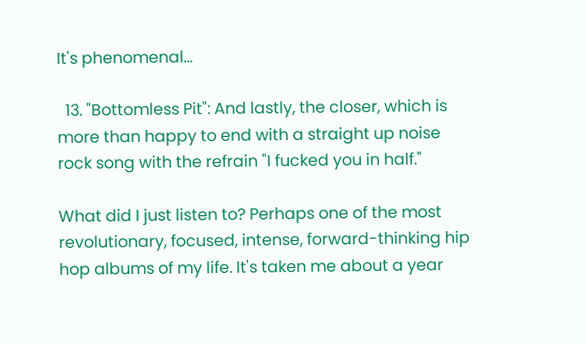It's phenomenal...

  13. "Bottomless Pit": And lastly, the closer, which is more than happy to end with a straight up noise rock song with the refrain "I fucked you in half."

What did I just listen to? Perhaps one of the most revolutionary, focused, intense, forward-thinking hip hop albums of my life. It's taken me about a year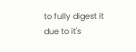to fully digest it due to it's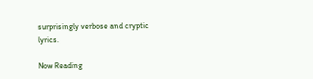surprisingly verbose and cryptic lyrics.

Now Reading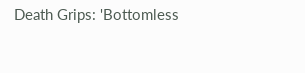Death Grips: 'Bottomless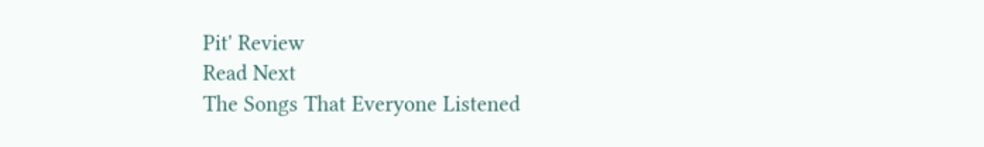Pit' Review
Read Next
The Songs That Everyone Listened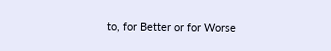to, for Better or for Worse